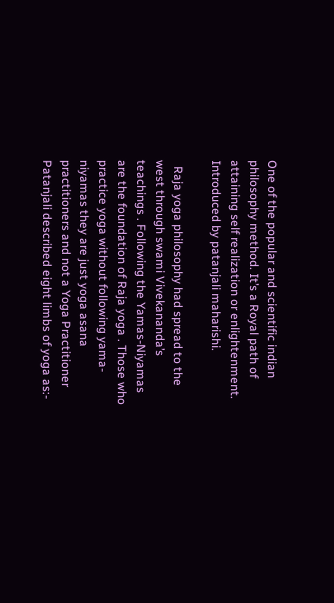One of the popular and scientific indian philosophy method. It’s a Royal path of attaining self realization or enlightenment. Introduced by patanjali maharishi.

  Raja yoga philosophy had spread to the west through swami Vivekananda’s teachings . Following the Yamas-Niyamas are the foundation of Raja yoga . Those who practice yoga without following yama- niyamas they are just yoga asana practitioners and not a Yoga Practitioner Patanjali described eight limbs of yoga as:-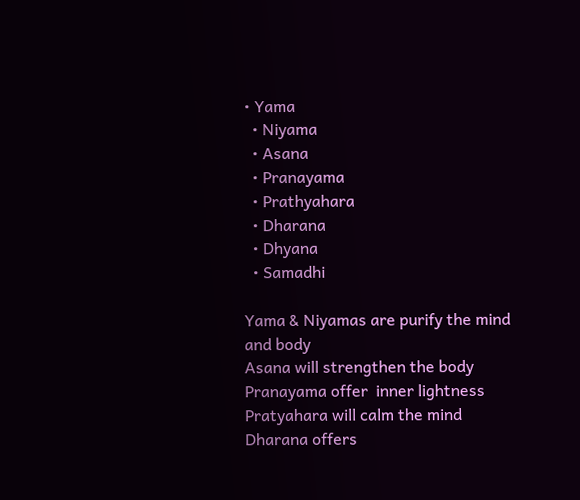• Yama
  • Niyama
  • Asana
  • Pranayama
  • Prathyahara
  • Dharana
  • Dhyana
  • Samadhi

Yama & Niyamas are purify the mind and body
Asana will strengthen the body
Pranayama offer  inner lightness
Pratyahara will calm the mind
Dharana offers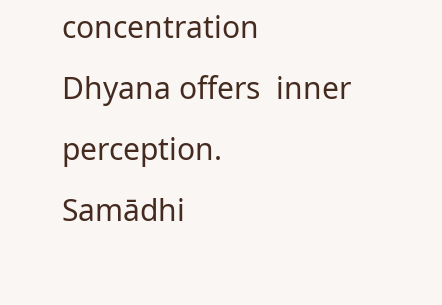concentration
Dhyana offers  inner perception.
Samādhi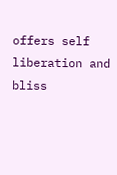offers self liberation and bliss